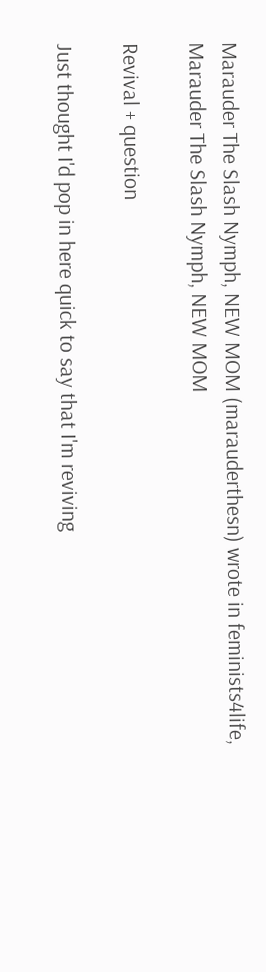Marauder The Slash Nymph, NEW MOM (marauderthesn) wrote in feminists4life,
Marauder The Slash Nymph, NEW MOM

Revival + question

Just thought I'd pop in here quick to say that I'm reviving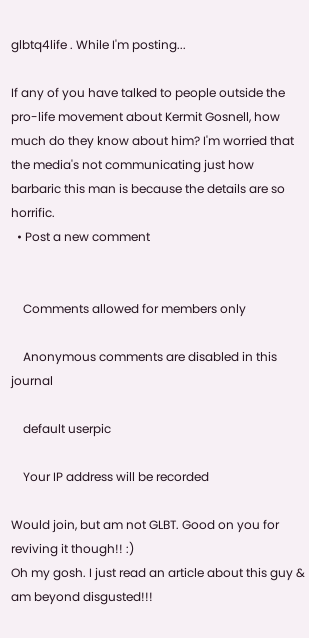glbtq4life . While I'm posting...

If any of you have talked to people outside the pro-life movement about Kermit Gosnell, how much do they know about him? I'm worried that the media's not communicating just how barbaric this man is because the details are so horrific.
  • Post a new comment


    Comments allowed for members only

    Anonymous comments are disabled in this journal

    default userpic

    Your IP address will be recorded

Would join, but am not GLBT. Good on you for reviving it though!! :)
Oh my gosh. I just read an article about this guy & am beyond disgusted!!!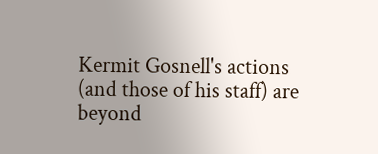Kermit Gosnell's actions (and those of his staff) are beyond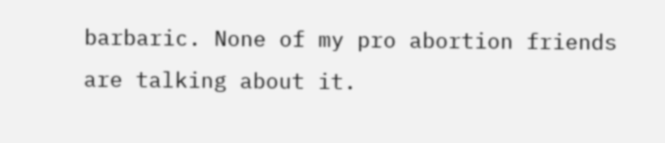barbaric. None of my pro abortion friends are talking about it.